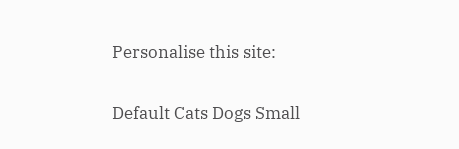Personalise this site:

Default Cats Dogs Small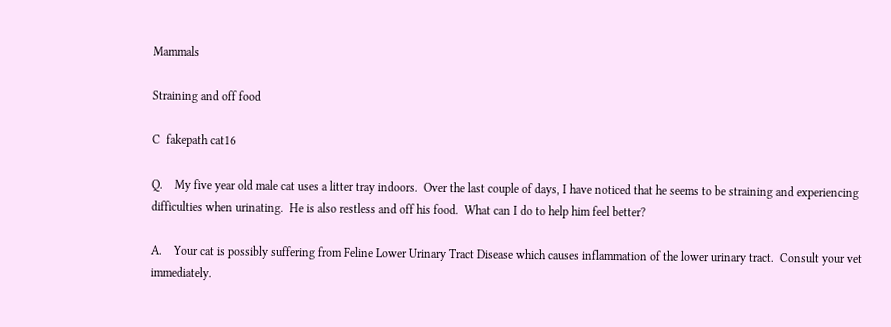Mammals

Straining and off food

C  fakepath cat16

Q.    My five year old male cat uses a litter tray indoors.  Over the last couple of days, I have noticed that he seems to be straining and experiencing difficulties when urinating.  He is also restless and off his food.  What can I do to help him feel better?

A.    Your cat is possibly suffering from Feline Lower Urinary Tract Disease which causes inflammation of the lower urinary tract.  Consult your vet immediately.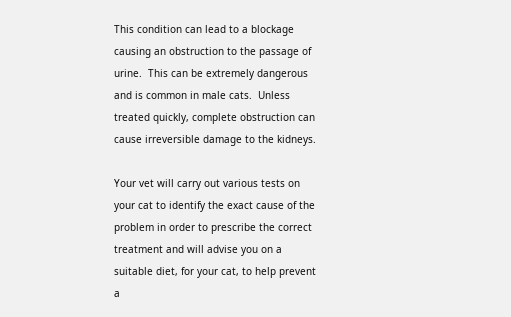This condition can lead to a blockage causing an obstruction to the passage of urine.  This can be extremely dangerous and is common in male cats.  Unless treated quickly, complete obstruction can cause irreversible damage to the kidneys.

Your vet will carry out various tests on your cat to identify the exact cause of the problem in order to prescribe the correct treatment and will advise you on a suitable diet, for your cat, to help prevent a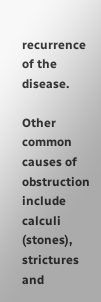recurrence of the disease.

Other common causes of obstruction include calculi (stones), strictures and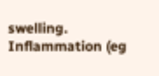swelling.  Inflammation (eg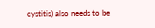cystitis) also needs to be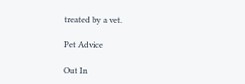treated by a vet.

Pet Advice

Out In